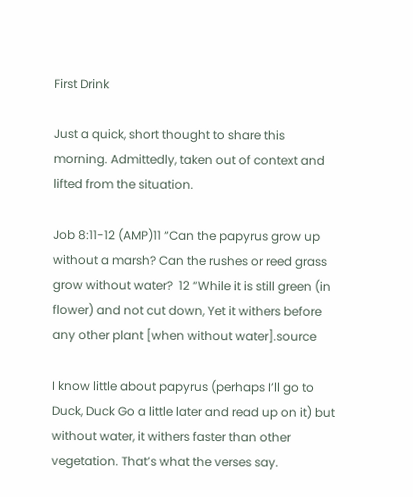First Drink

Just a quick, short thought to share this morning. Admittedly, taken out of context and lifted from the situation.

Job 8:11-12 (AMP)11 “Can the papyrus grow up without a marsh? Can the rushes or reed grass grow without water?  12 “While it is still green (in flower) and not cut down, Yet it withers before any other plant [when without water].source

I know little about papyrus (perhaps I’ll go to Duck, Duck Go a little later and read up on it) but without water, it withers faster than other vegetation. That’s what the verses say.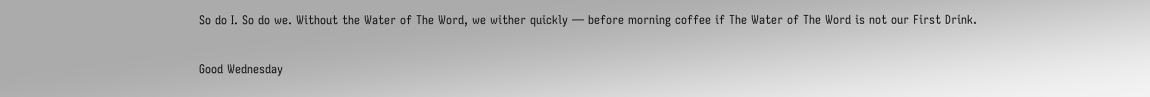So do I. So do we. Without the Water of The Word, we wither quickly — before morning coffee if The Water of The Word is not our First Drink.

Good Wednesday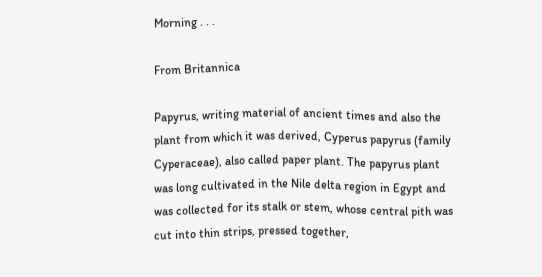Morning . . .

From Britannica

Papyrus, writing material of ancient times and also the plant from which it was derived, Cyperus papyrus (family Cyperaceae), also called paper plant. The papyrus plant was long cultivated in the Nile delta region in Egypt and was collected for its stalk or stem, whose central pith was cut into thin strips, pressed together,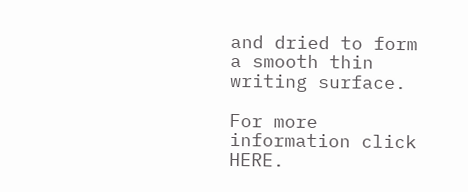and dried to form a smooth thin writing surface.

For more information click HERE.